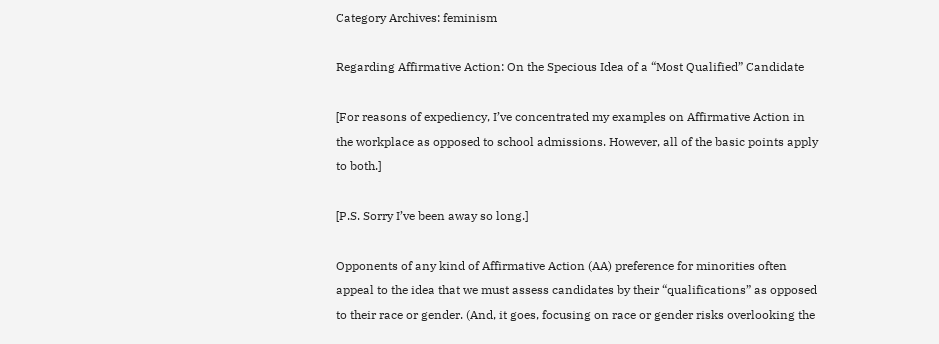Category Archives: feminism

Regarding Affirmative Action: On the Specious Idea of a “Most Qualified” Candidate

[For reasons of expediency, I’ve concentrated my examples on Affirmative Action in the workplace as opposed to school admissions. However, all of the basic points apply to both.]

[P.S. Sorry I’ve been away so long.]

Opponents of any kind of Affirmative Action (AA) preference for minorities often appeal to the idea that we must assess candidates by their “qualifications” as opposed to their race or gender. (And, it goes, focusing on race or gender risks overlooking the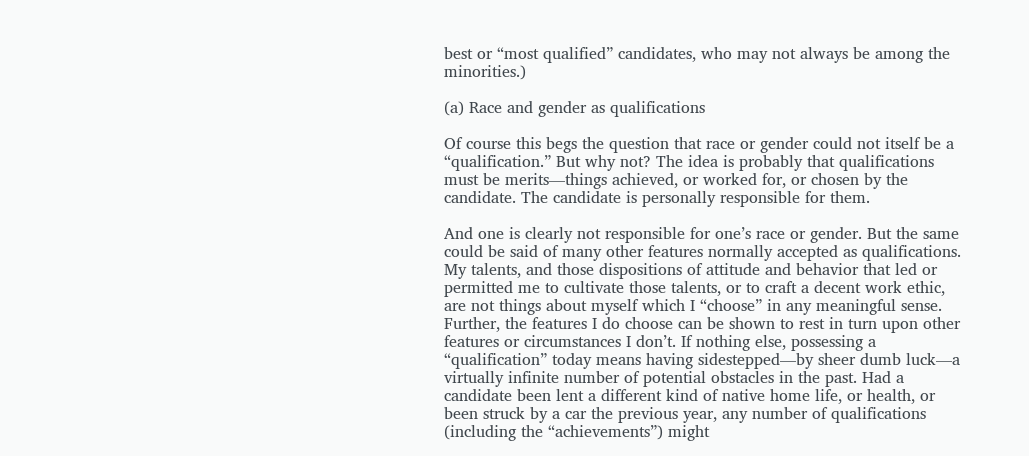best or “most qualified” candidates, who may not always be among the minorities.)

(a) Race and gender as qualifications

Of course this begs the question that race or gender could not itself be a “qualification.” But why not? The idea is probably that qualifications must be merits—things achieved, or worked for, or chosen by the candidate. The candidate is personally responsible for them.

And one is clearly not responsible for one’s race or gender. But the same could be said of many other features normally accepted as qualifications. My talents, and those dispositions of attitude and behavior that led or permitted me to cultivate those talents, or to craft a decent work ethic, are not things about myself which I “choose” in any meaningful sense. Further, the features I do choose can be shown to rest in turn upon other features or circumstances I don’t. If nothing else, possessing a “qualification” today means having sidestepped—by sheer dumb luck—a virtually infinite number of potential obstacles in the past. Had a candidate been lent a different kind of native home life, or health, or been struck by a car the previous year, any number of qualifications (including the “achievements”) might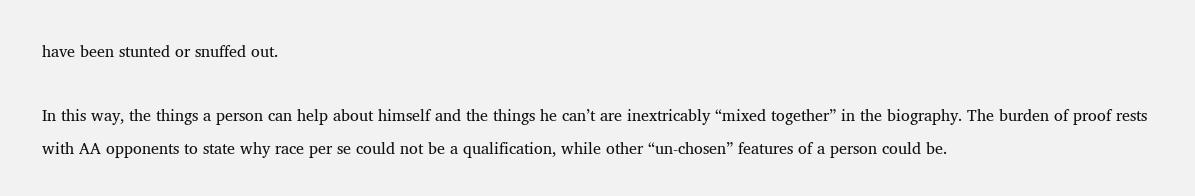have been stunted or snuffed out.

In this way, the things a person can help about himself and the things he can’t are inextricably “mixed together” in the biography. The burden of proof rests with AA opponents to state why race per se could not be a qualification, while other “un-chosen” features of a person could be.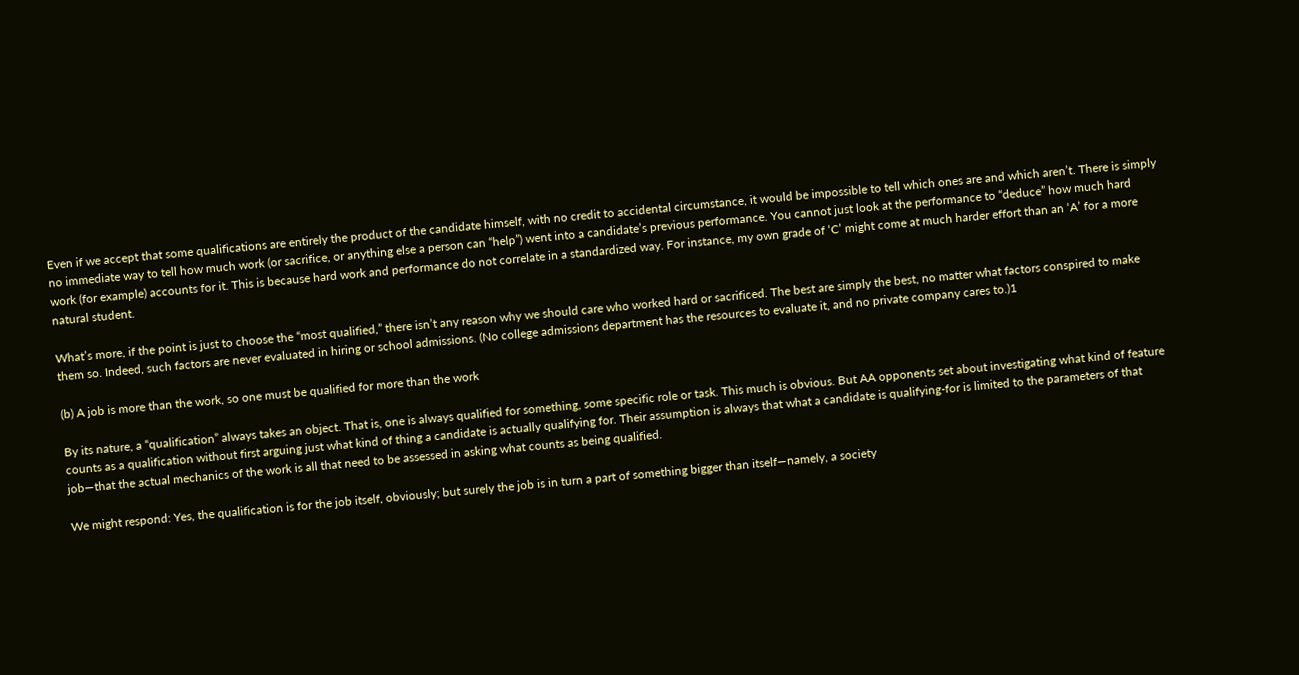Even if we accept that some qualifications are entirely the product of the candidate himself, with no credit to accidental circumstance, it would be impossible to tell which ones are and which aren’t. There is simply no immediate way to tell how much work (or sacrifice, or anything else a person can “help”) went into a candidate’s previous performance. You cannot just look at the performance to “deduce” how much hard work (for example) accounts for it. This is because hard work and performance do not correlate in a standardized way. For instance, my own grade of ‘C’ might come at much harder effort than an ‘A’ for a more natural student.

What’s more, if the point is just to choose the “most qualified,” there isn’t any reason why we should care who worked hard or sacrificed. The best are simply the best, no matter what factors conspired to make them so. Indeed, such factors are never evaluated in hiring or school admissions. (No college admissions department has the resources to evaluate it, and no private company cares to.)1

(b) A job is more than the work, so one must be qualified for more than the work

By its nature, a “qualification” always takes an object. That is, one is always qualified for something, some specific role or task. This much is obvious. But AA opponents set about investigating what kind of feature counts as a qualification without first arguing just what kind of thing a candidate is actually qualifying for. Their assumption is always that what a candidate is qualifying-for is limited to the parameters of that job—that the actual mechanics of the work is all that need to be assessed in asking what counts as being qualified.

We might respond: Yes, the qualification is for the job itself, obviously; but surely the job is in turn a part of something bigger than itself—namely, a society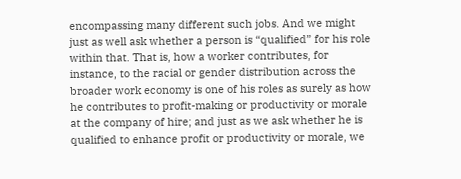encompassing many different such jobs. And we might just as well ask whether a person is “qualified” for his role within that. That is, how a worker contributes, for instance, to the racial or gender distribution across the broader work economy is one of his roles as surely as how he contributes to profit-making or productivity or morale at the company of hire; and just as we ask whether he is qualified to enhance profit or productivity or morale, we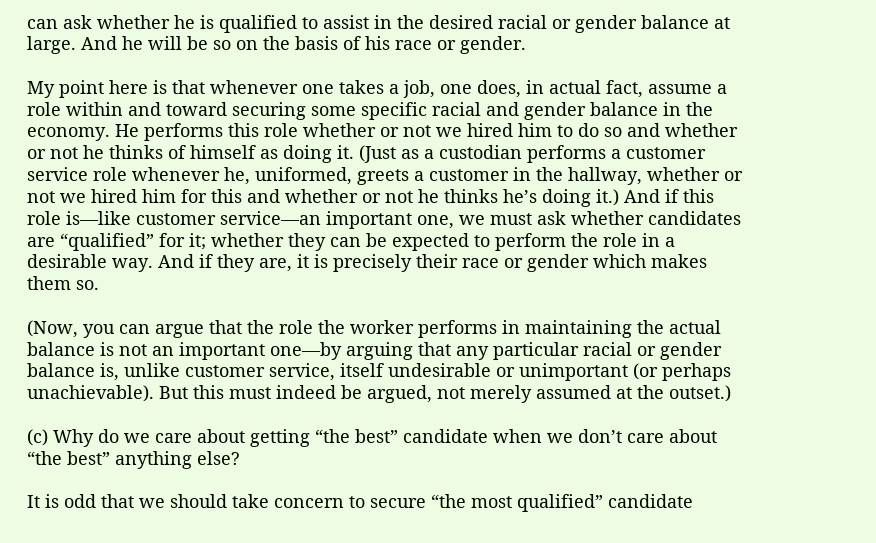can ask whether he is qualified to assist in the desired racial or gender balance at large. And he will be so on the basis of his race or gender.

My point here is that whenever one takes a job, one does, in actual fact, assume a role within and toward securing some specific racial and gender balance in the economy. He performs this role whether or not we hired him to do so and whether or not he thinks of himself as doing it. (Just as a custodian performs a customer service role whenever he, uniformed, greets a customer in the hallway, whether or not we hired him for this and whether or not he thinks he’s doing it.) And if this role is—like customer service—an important one, we must ask whether candidates are “qualified” for it; whether they can be expected to perform the role in a desirable way. And if they are, it is precisely their race or gender which makes them so.

(Now, you can argue that the role the worker performs in maintaining the actual balance is not an important one—by arguing that any particular racial or gender balance is, unlike customer service, itself undesirable or unimportant (or perhaps unachievable). But this must indeed be argued, not merely assumed at the outset.)

(c) Why do we care about getting “the best” candidate when we don’t care about “the best” anything else?

It is odd that we should take concern to secure “the most qualified” candidate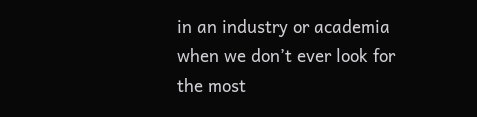in an industry or academia when we don’t ever look for the most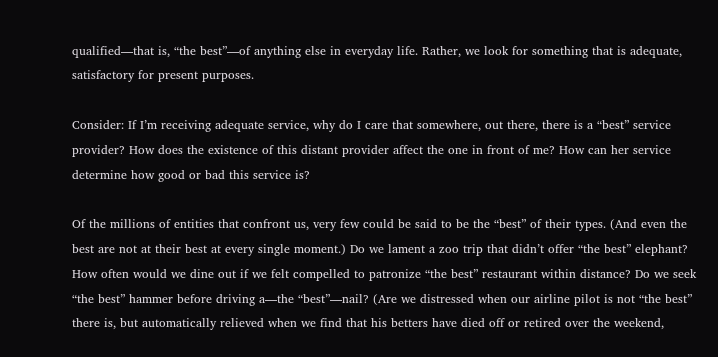qualified—that is, “the best”—of anything else in everyday life. Rather, we look for something that is adequate, satisfactory for present purposes.

Consider: If I’m receiving adequate service, why do I care that somewhere, out there, there is a “best” service provider? How does the existence of this distant provider affect the one in front of me? How can her service determine how good or bad this service is?

Of the millions of entities that confront us, very few could be said to be the “best” of their types. (And even the best are not at their best at every single moment.) Do we lament a zoo trip that didn’t offer “the best” elephant? How often would we dine out if we felt compelled to patronize “the best” restaurant within distance? Do we seek “the best” hammer before driving a—the “best”—nail? (Are we distressed when our airline pilot is not “the best” there is, but automatically relieved when we find that his betters have died off or retired over the weekend,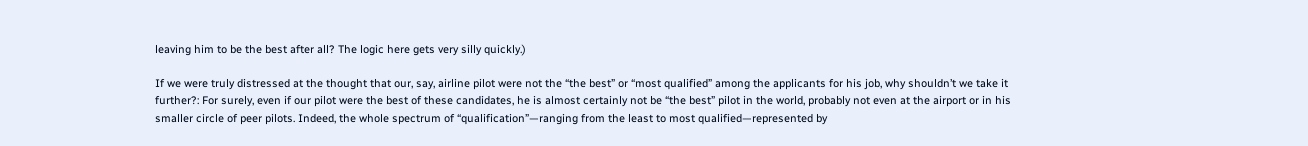leaving him to be the best after all? The logic here gets very silly quickly.)

If we were truly distressed at the thought that our, say, airline pilot were not the “the best” or “most qualified” among the applicants for his job, why shouldn’t we take it further?: For surely, even if our pilot were the best of these candidates, he is almost certainly not be “the best” pilot in the world, probably not even at the airport or in his smaller circle of peer pilots. Indeed, the whole spectrum of “qualification”—ranging from the least to most qualified—represented by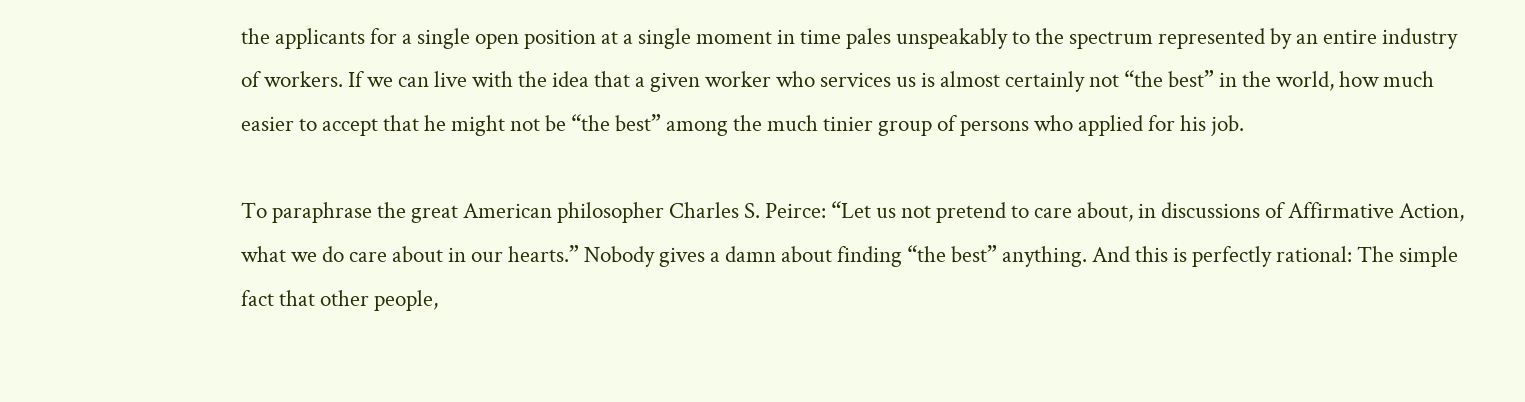the applicants for a single open position at a single moment in time pales unspeakably to the spectrum represented by an entire industry of workers. If we can live with the idea that a given worker who services us is almost certainly not “the best” in the world, how much easier to accept that he might not be “the best” among the much tinier group of persons who applied for his job.

To paraphrase the great American philosopher Charles S. Peirce: “Let us not pretend to care about, in discussions of Affirmative Action, what we do care about in our hearts.” Nobody gives a damn about finding “the best” anything. And this is perfectly rational: The simple fact that other people,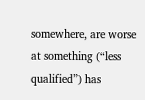somewhere, are worse at something (“less qualified”) has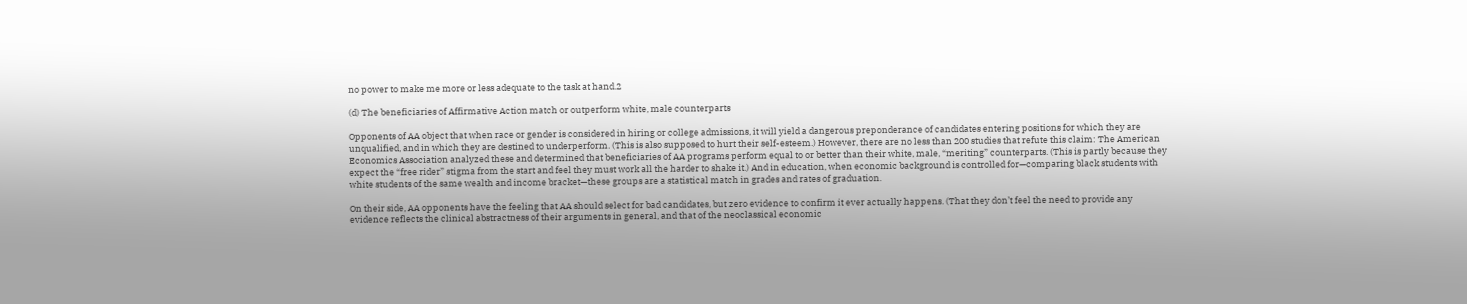no power to make me more or less adequate to the task at hand.2

(d) The beneficiaries of Affirmative Action match or outperform white, male counterparts

Opponents of AA object that when race or gender is considered in hiring or college admissions, it will yield a dangerous preponderance of candidates entering positions for which they are unqualified, and in which they are destined to underperform. (This is also supposed to hurt their self-esteem.) However, there are no less than 200 studies that refute this claim: The American Economics Association analyzed these and determined that beneficiaries of AA programs perform equal to or better than their white, male, “meriting” counterparts. (This is partly because they expect the “free rider” stigma from the start and feel they must work all the harder to shake it.) And in education, when economic background is controlled for—comparing black students with white students of the same wealth and income bracket—these groups are a statistical match in grades and rates of graduation.

On their side, AA opponents have the feeling that AA should select for bad candidates, but zero evidence to confirm it ever actually happens. (That they don’t feel the need to provide any evidence reflects the clinical abstractness of their arguments in general, and that of the neoclassical economic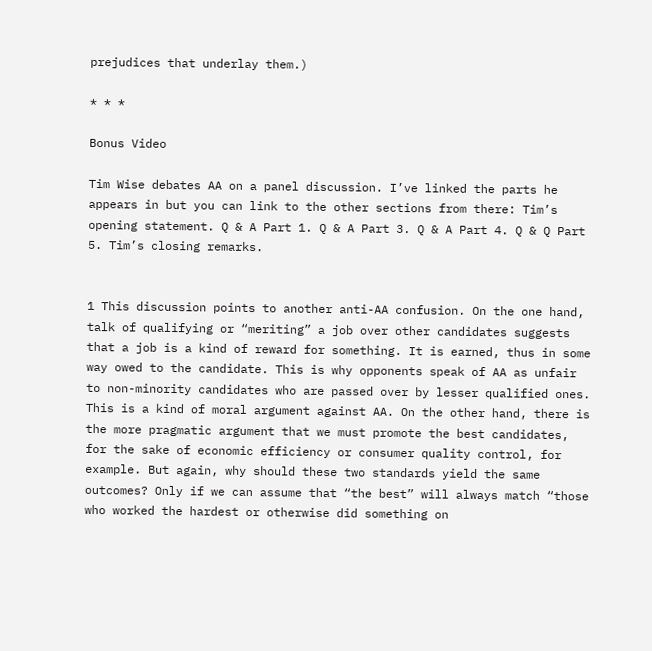prejudices that underlay them.)

* * *

Bonus Video

Tim Wise debates AA on a panel discussion. I’ve linked the parts he appears in but you can link to the other sections from there: Tim’s opening statement. Q & A Part 1. Q & A Part 3. Q & A Part 4. Q & Q Part 5. Tim’s closing remarks.


1 This discussion points to another anti-AA confusion. On the one hand, talk of qualifying or “meriting” a job over other candidates suggests that a job is a kind of reward for something. It is earned, thus in some way owed to the candidate. This is why opponents speak of AA as unfair to non-minority candidates who are passed over by lesser qualified ones. This is a kind of moral argument against AA. On the other hand, there is the more pragmatic argument that we must promote the best candidates, for the sake of economic efficiency or consumer quality control, for example. But again, why should these two standards yield the same outcomes? Only if we can assume that “the best” will always match “those who worked the hardest or otherwise did something on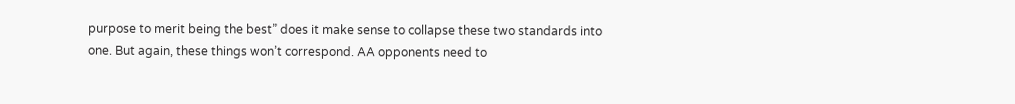purpose to merit being the best” does it make sense to collapse these two standards into one. But again, these things won’t correspond. AA opponents need to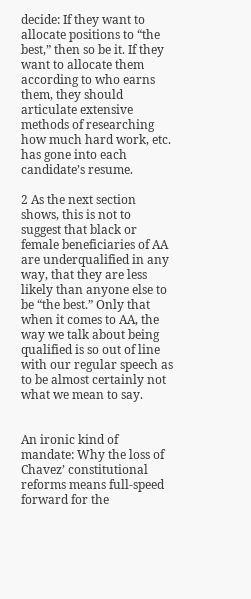decide: If they want to allocate positions to “the best,” then so be it. If they want to allocate them according to who earns them, they should articulate extensive methods of researching how much hard work, etc. has gone into each candidate’s resume.

2 As the next section shows, this is not to suggest that black or female beneficiaries of AA are underqualified in any way, that they are less likely than anyone else to be “the best.” Only that when it comes to AA, the way we talk about being qualified is so out of line with our regular speech as to be almost certainly not what we mean to say.


An ironic kind of mandate: Why the loss of Chavez’ constitutional reforms means full-speed forward for the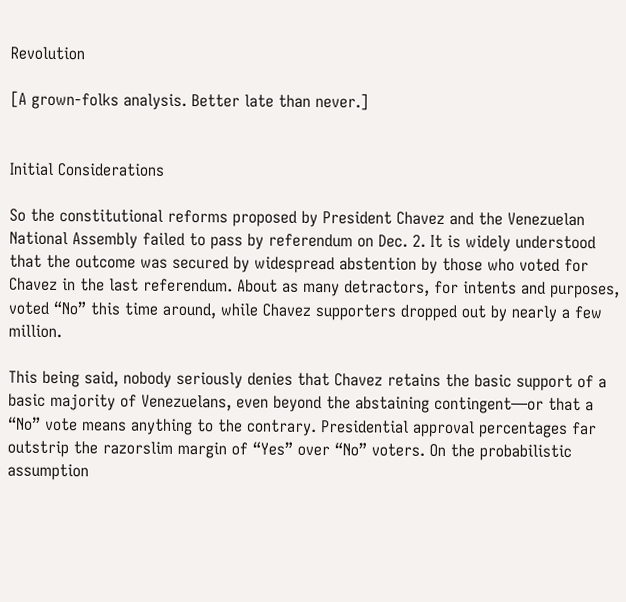Revolution

[A grown-folks analysis. Better late than never.]


Initial Considerations

So the constitutional reforms proposed by President Chavez and the Venezuelan National Assembly failed to pass by referendum on Dec. 2. It is widely understood that the outcome was secured by widespread abstention by those who voted for Chavez in the last referendum. About as many detractors, for intents and purposes, voted “No” this time around, while Chavez supporters dropped out by nearly a few million.

This being said, nobody seriously denies that Chavez retains the basic support of a basic majority of Venezuelans, even beyond the abstaining contingent—or that a “No” vote means anything to the contrary. Presidential approval percentages far outstrip the razorslim margin of “Yes” over “No” voters. On the probabilistic assumption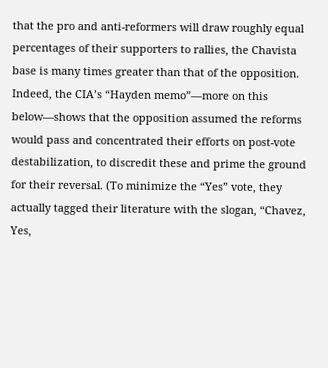that the pro and anti-reformers will draw roughly equal percentages of their supporters to rallies, the Chavista base is many times greater than that of the opposition. Indeed, the CIA’s “Hayden memo”—more on this below—shows that the opposition assumed the reforms would pass and concentrated their efforts on post-vote destabilization, to discredit these and prime the ground for their reversal. (To minimize the “Yes” vote, they actually tagged their literature with the slogan, “Chavez, Yes,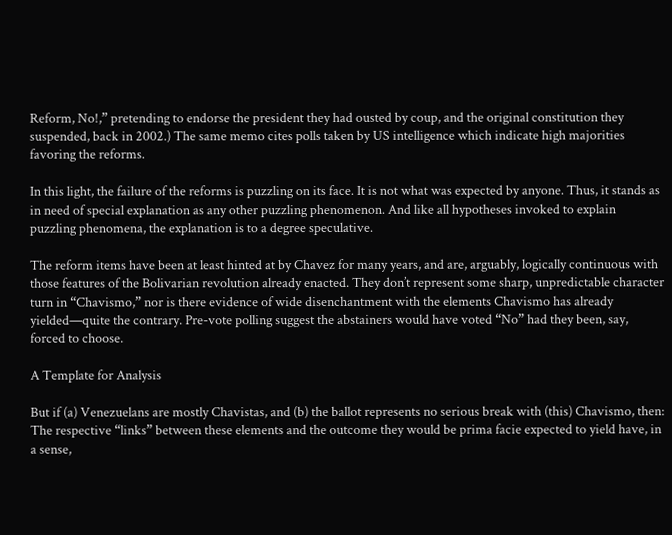Reform, No!,” pretending to endorse the president they had ousted by coup, and the original constitution they suspended, back in 2002.) The same memo cites polls taken by US intelligence which indicate high majorities favoring the reforms.

In this light, the failure of the reforms is puzzling on its face. It is not what was expected by anyone. Thus, it stands as in need of special explanation as any other puzzling phenomenon. And like all hypotheses invoked to explain puzzling phenomena, the explanation is to a degree speculative.

The reform items have been at least hinted at by Chavez for many years, and are, arguably, logically continuous with those features of the Bolivarian revolution already enacted. They don’t represent some sharp, unpredictable character turn in “Chavismo,” nor is there evidence of wide disenchantment with the elements Chavismo has already yielded—quite the contrary. Pre-vote polling suggest the abstainers would have voted “No” had they been, say, forced to choose.

A Template for Analysis

But if (a) Venezuelans are mostly Chavistas, and (b) the ballot represents no serious break with (this) Chavismo, then: The respective “links” between these elements and the outcome they would be prima facie expected to yield have, in a sense,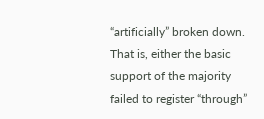“artificially” broken down. That is, either the basic support of the majority failed to register “through”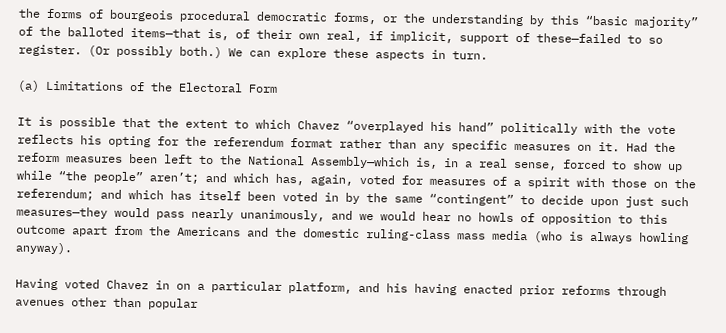the forms of bourgeois procedural democratic forms, or the understanding by this “basic majority” of the balloted items—that is, of their own real, if implicit, support of these—failed to so register. (Or possibly both.) We can explore these aspects in turn.

(a) Limitations of the Electoral Form

It is possible that the extent to which Chavez “overplayed his hand” politically with the vote reflects his opting for the referendum format rather than any specific measures on it. Had the reform measures been left to the National Assembly—which is, in a real sense, forced to show up while “the people” aren’t; and which has, again, voted for measures of a spirit with those on the referendum; and which has itself been voted in by the same “contingent” to decide upon just such measures—they would pass nearly unanimously, and we would hear no howls of opposition to this outcome apart from the Americans and the domestic ruling-class mass media (who is always howling anyway).

Having voted Chavez in on a particular platform, and his having enacted prior reforms through avenues other than popular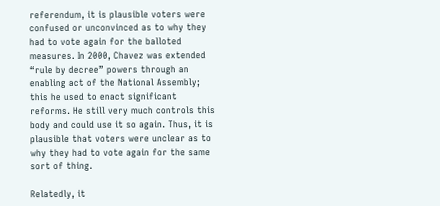referendum, it is plausible voters were confused or unconvinced as to why they had to vote again for the balloted measures. In 2000, Chavez was extended “rule by decree” powers through an enabling act of the National Assembly; this he used to enact significant reforms. He still very much controls this body and could use it so again. Thus, it is plausible that voters were unclear as to why they had to vote again for the same sort of thing.

Relatedly, it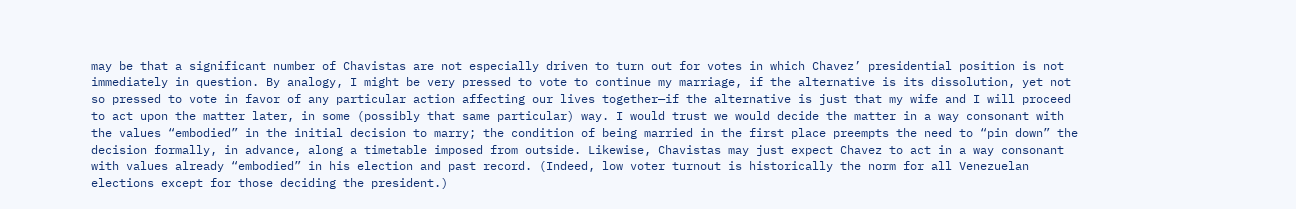may be that a significant number of Chavistas are not especially driven to turn out for votes in which Chavez’ presidential position is not immediately in question. By analogy, I might be very pressed to vote to continue my marriage, if the alternative is its dissolution, yet not so pressed to vote in favor of any particular action affecting our lives together—if the alternative is just that my wife and I will proceed to act upon the matter later, in some (possibly that same particular) way. I would trust we would decide the matter in a way consonant with the values “embodied” in the initial decision to marry; the condition of being married in the first place preempts the need to “pin down” the decision formally, in advance, along a timetable imposed from outside. Likewise, Chavistas may just expect Chavez to act in a way consonant with values already “embodied” in his election and past record. (Indeed, low voter turnout is historically the norm for all Venezuelan elections except for those deciding the president.)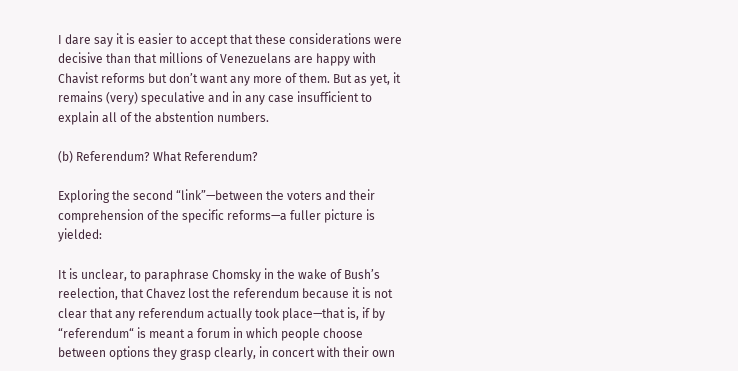I dare say it is easier to accept that these considerations were decisive than that millions of Venezuelans are happy with Chavist reforms but don’t want any more of them. But as yet, it remains (very) speculative and in any case insufficient to explain all of the abstention numbers.

(b) Referendum? What Referendum?

Exploring the second “link”—between the voters and their comprehension of the specific reforms—a fuller picture is yielded:

It is unclear, to paraphrase Chomsky in the wake of Bush’s reelection, that Chavez lost the referendum because it is not clear that any referendum actually took place—that is, if by “referendum“ is meant a forum in which people choose between options they grasp clearly, in concert with their own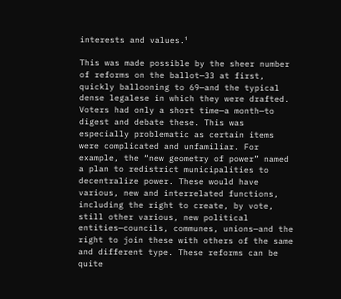interests and values.¹

This was made possible by the sheer number of reforms on the ballot—33 at first, quickly ballooning to 69—and the typical dense legalese in which they were drafted. Voters had only a short time—a month—to digest and debate these. This was especially problematic as certain items were complicated and unfamiliar. For example, the “new geometry of power” named a plan to redistrict municipalities to decentralize power. These would have various, new and interrelated functions, including the right to create, by vote, still other various, new political entities—councils, communes, unions—and the right to join these with others of the same and different type. These reforms can be quite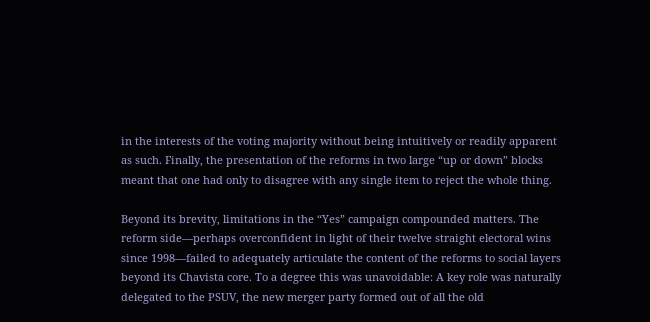in the interests of the voting majority without being intuitively or readily apparent as such. Finally, the presentation of the reforms in two large “up or down” blocks meant that one had only to disagree with any single item to reject the whole thing.

Beyond its brevity, limitations in the “Yes” campaign compounded matters. The reform side—perhaps overconfident in light of their twelve straight electoral wins since 1998—failed to adequately articulate the content of the reforms to social layers beyond its Chavista core. To a degree this was unavoidable: A key role was naturally delegated to the PSUV, the new merger party formed out of all the old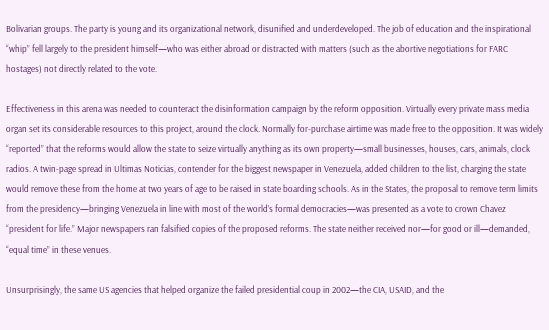Bolivarian groups. The party is young and its organizational network, disunified and underdeveloped. The job of education and the inspirational “whip” fell largely to the president himself—who was either abroad or distracted with matters (such as the abortive negotiations for FARC hostages) not directly related to the vote.

Effectiveness in this arena was needed to counteract the disinformation campaign by the reform opposition. Virtually every private mass media organ set its considerable resources to this project, around the clock. Normally for-purchase airtime was made free to the opposition. It was widely “reported” that the reforms would allow the state to seize virtually anything as its own property—small businesses, houses, cars, animals, clock radios. A twin-page spread in Ultimas Noticias, contender for the biggest newspaper in Venezuela, added children to the list, charging the state would remove these from the home at two years of age to be raised in state boarding schools. As in the States, the proposal to remove term limits from the presidency—bringing Venezuela in line with most of the world’s formal democracies—was presented as a vote to crown Chavez “president for life.” Major newspapers ran falsified copies of the proposed reforms. The state neither received nor—for good or ill—demanded, “equal time” in these venues.

Unsurprisingly, the same US agencies that helped organize the failed presidential coup in 2002—the CIA, USAID, and the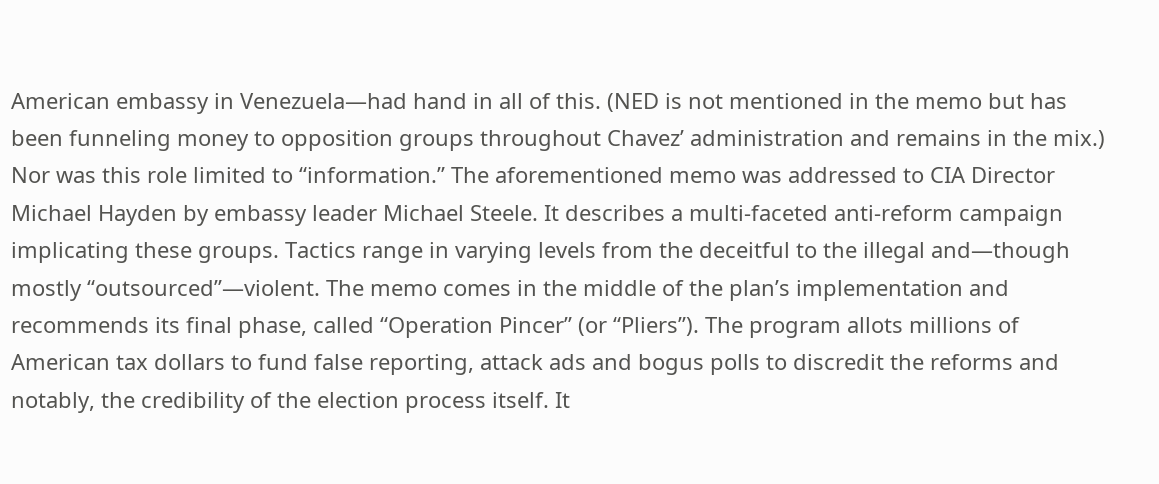American embassy in Venezuela—had hand in all of this. (NED is not mentioned in the memo but has been funneling money to opposition groups throughout Chavez’ administration and remains in the mix.) Nor was this role limited to “information.” The aforementioned memo was addressed to CIA Director Michael Hayden by embassy leader Michael Steele. It describes a multi-faceted anti-reform campaign implicating these groups. Tactics range in varying levels from the deceitful to the illegal and—though mostly “outsourced”—violent. The memo comes in the middle of the plan’s implementation and recommends its final phase, called “Operation Pincer” (or “Pliers”). The program allots millions of American tax dollars to fund false reporting, attack ads and bogus polls to discredit the reforms and notably, the credibility of the election process itself. It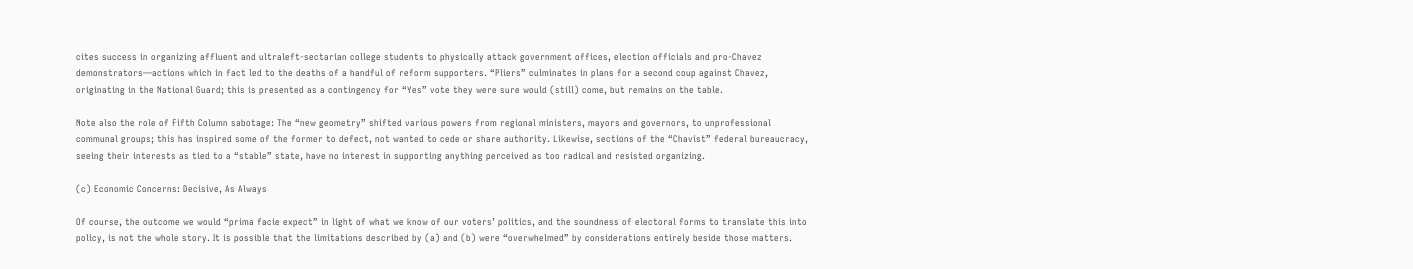cites success in organizing affluent and ultraleft-sectarian college students to physically attack government offices, election officials and pro-Chavez demonstrators—actions which in fact led to the deaths of a handful of reform supporters. “Pliers” culminates in plans for a second coup against Chavez, originating in the National Guard; this is presented as a contingency for “Yes” vote they were sure would (still) come, but remains on the table.

Note also the role of Fifth Column sabotage: The “new geometry” shifted various powers from regional ministers, mayors and governors, to unprofessional communal groups; this has inspired some of the former to defect, not wanted to cede or share authority. Likewise, sections of the “Chavist” federal bureaucracy, seeing their interests as tied to a “stable” state, have no interest in supporting anything perceived as too radical and resisted organizing.

(c) Economic Concerns: Decisive, As Always

Of course, the outcome we would “prima facie expect” in light of what we know of our voters’ politics, and the soundness of electoral forms to translate this into policy, is not the whole story. It is possible that the limitations described by (a) and (b) were “overwhelmed” by considerations entirely beside those matters.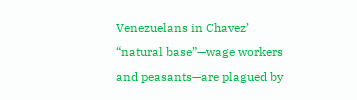Venezuelans in Chavez’ “natural base”—wage workers and peasants—are plagued by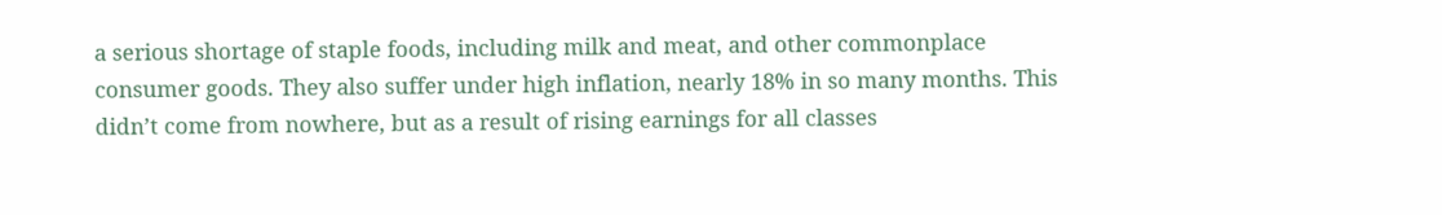a serious shortage of staple foods, including milk and meat, and other commonplace consumer goods. They also suffer under high inflation, nearly 18% in so many months. This didn’t come from nowhere, but as a result of rising earnings for all classes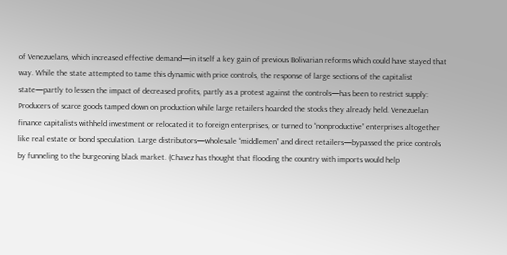of Venezuelans, which increased effective demand—in itself a key gain of previous Bolivarian reforms which could have stayed that way. While the state attempted to tame this dynamic with price controls, the response of large sections of the capitalist state—partly to lessen the impact of decreased profits, partly as a protest against the controls—has been to restrict supply: Producers of scarce goods tamped down on production while large retailers hoarded the stocks they already held. Venezuelan finance capitalists withheld investment or relocated it to foreign enterprises, or turned to “nonproductive” enterprises altogether like real estate or bond speculation. Large distributors—wholesale “middlemen” and direct retailers—bypassed the price controls by funneling to the burgeoning black market. (Chavez has thought that flooding the country with imports would help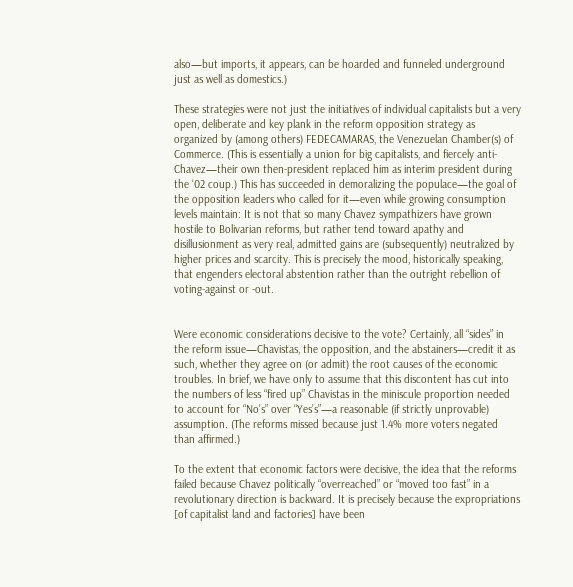also—but imports, it appears, can be hoarded and funneled underground just as well as domestics.)

These strategies were not just the initiatives of individual capitalists but a very open, deliberate and key plank in the reform opposition strategy as organized by (among others) FEDECAMARAS, the Venezuelan Chamber(s) of Commerce. (This is essentially a union for big capitalists, and fiercely anti-Chavez—their own then-president replaced him as interim president during the ‘02 coup.) This has succeeded in demoralizing the populace—the goal of the opposition leaders who called for it—even while growing consumption levels maintain: It is not that so many Chavez sympathizers have grown hostile to Bolivarian reforms, but rather tend toward apathy and disillusionment as very real, admitted gains are (subsequently) neutralized by higher prices and scarcity. This is precisely the mood, historically speaking, that engenders electoral abstention rather than the outright rebellion of voting-against or -out.


Were economic considerations decisive to the vote? Certainly, all “sides” in the reform issue—Chavistas, the opposition, and the abstainers—credit it as such, whether they agree on (or admit) the root causes of the economic troubles. In brief, we have only to assume that this discontent has cut into the numbers of less “fired up” Chavistas in the miniscule proportion needed to account for “No’s” over “Yes’s”—a reasonable (if strictly unprovable) assumption. (The reforms missed because just 1.4% more voters negated than affirmed.)

To the extent that economic factors were decisive, the idea that the reforms failed because Chavez politically “overreached” or “moved too fast” in a revolutionary direction is backward. It is precisely because the expropriations [of capitalist land and factories] have been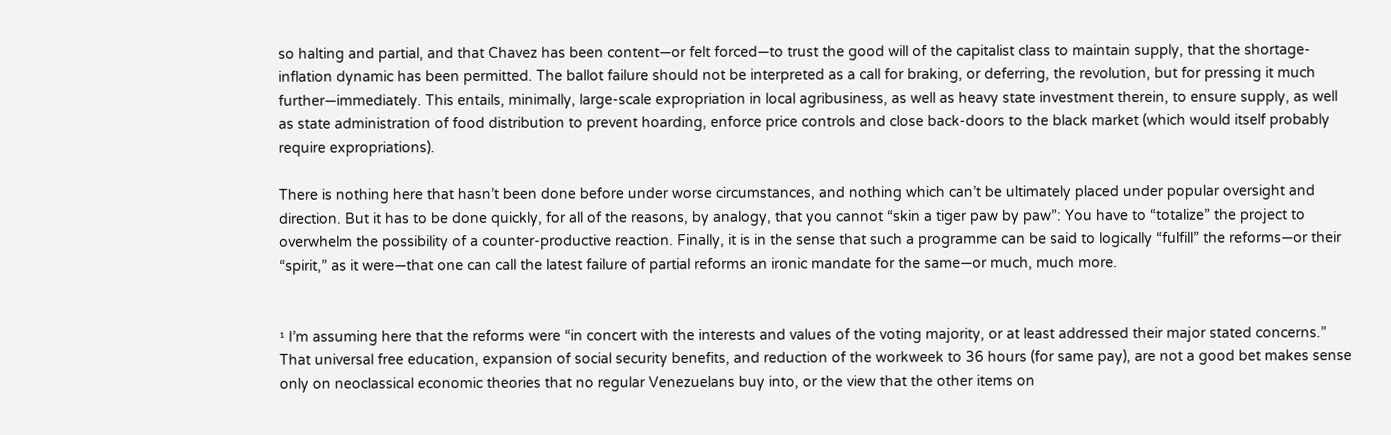so halting and partial, and that Chavez has been content—or felt forced—to trust the good will of the capitalist class to maintain supply, that the shortage-inflation dynamic has been permitted. The ballot failure should not be interpreted as a call for braking, or deferring, the revolution, but for pressing it much further—immediately. This entails, minimally, large-scale expropriation in local agribusiness, as well as heavy state investment therein, to ensure supply, as well as state administration of food distribution to prevent hoarding, enforce price controls and close back-doors to the black market (which would itself probably require expropriations).

There is nothing here that hasn’t been done before under worse circumstances, and nothing which can’t be ultimately placed under popular oversight and direction. But it has to be done quickly, for all of the reasons, by analogy, that you cannot “skin a tiger paw by paw”: You have to “totalize” the project to overwhelm the possibility of a counter-productive reaction. Finally, it is in the sense that such a programme can be said to logically “fulfill” the reforms—or their “spirit,” as it were—that one can call the latest failure of partial reforms an ironic mandate for the same—or much, much more.


¹ I’m assuming here that the reforms were “in concert with the interests and values of the voting majority, or at least addressed their major stated concerns.” That universal free education, expansion of social security benefits, and reduction of the workweek to 36 hours (for same pay), are not a good bet makes sense only on neoclassical economic theories that no regular Venezuelans buy into, or the view that the other items on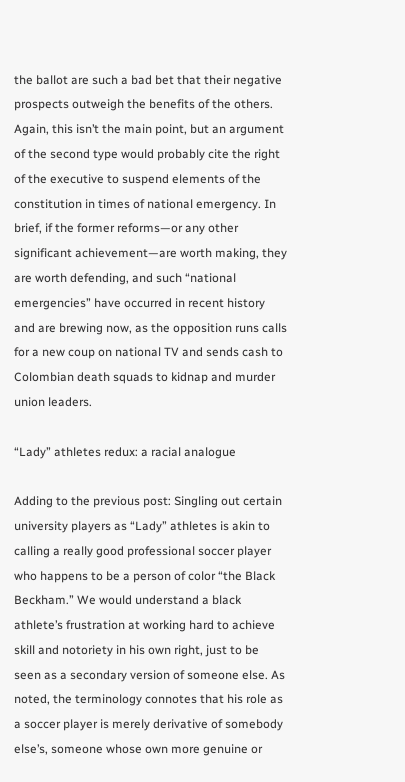the ballot are such a bad bet that their negative prospects outweigh the benefits of the others. Again, this isn’t the main point, but an argument of the second type would probably cite the right of the executive to suspend elements of the constitution in times of national emergency. In brief, if the former reforms—or any other significant achievement—are worth making, they are worth defending, and such “national emergencies” have occurred in recent history and are brewing now, as the opposition runs calls for a new coup on national TV and sends cash to Colombian death squads to kidnap and murder union leaders.

“Lady” athletes redux: a racial analogue

Adding to the previous post: Singling out certain university players as “Lady” athletes is akin to calling a really good professional soccer player who happens to be a person of color “the Black Beckham.” We would understand a black athlete’s frustration at working hard to achieve skill and notoriety in his own right, just to be seen as a secondary version of someone else. As noted, the terminology connotes that his role as a soccer player is merely derivative of somebody else’s, someone whose own more genuine or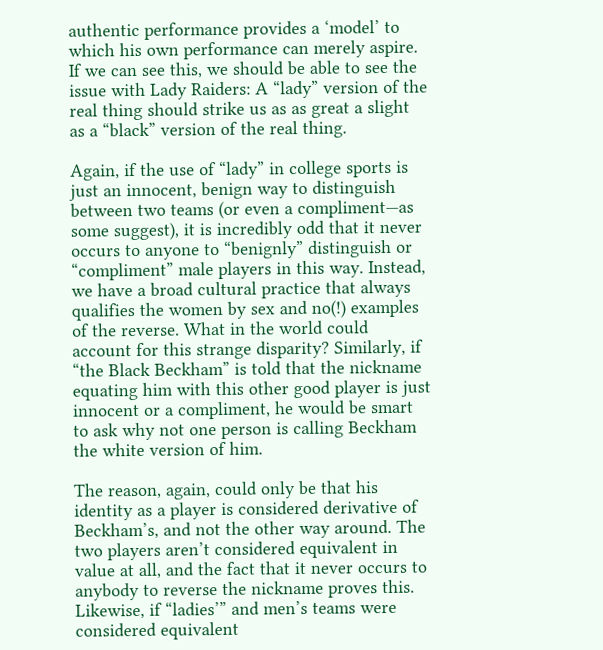authentic performance provides a ‘model’ to which his own performance can merely aspire. If we can see this, we should be able to see the issue with Lady Raiders: A “lady” version of the real thing should strike us as as great a slight as a “black” version of the real thing.

Again, if the use of “lady” in college sports is just an innocent, benign way to distinguish between two teams (or even a compliment—as some suggest), it is incredibly odd that it never occurs to anyone to “benignly” distinguish or “compliment” male players in this way. Instead, we have a broad cultural practice that always qualifies the women by sex and no(!) examples of the reverse. What in the world could account for this strange disparity? Similarly, if “the Black Beckham” is told that the nickname equating him with this other good player is just innocent or a compliment, he would be smart to ask why not one person is calling Beckham the white version of him.

The reason, again, could only be that his identity as a player is considered derivative of Beckham’s, and not the other way around. The two players aren’t considered equivalent in value at all, and the fact that it never occurs to anybody to reverse the nickname proves this. Likewise, if “ladies’” and men’s teams were considered equivalent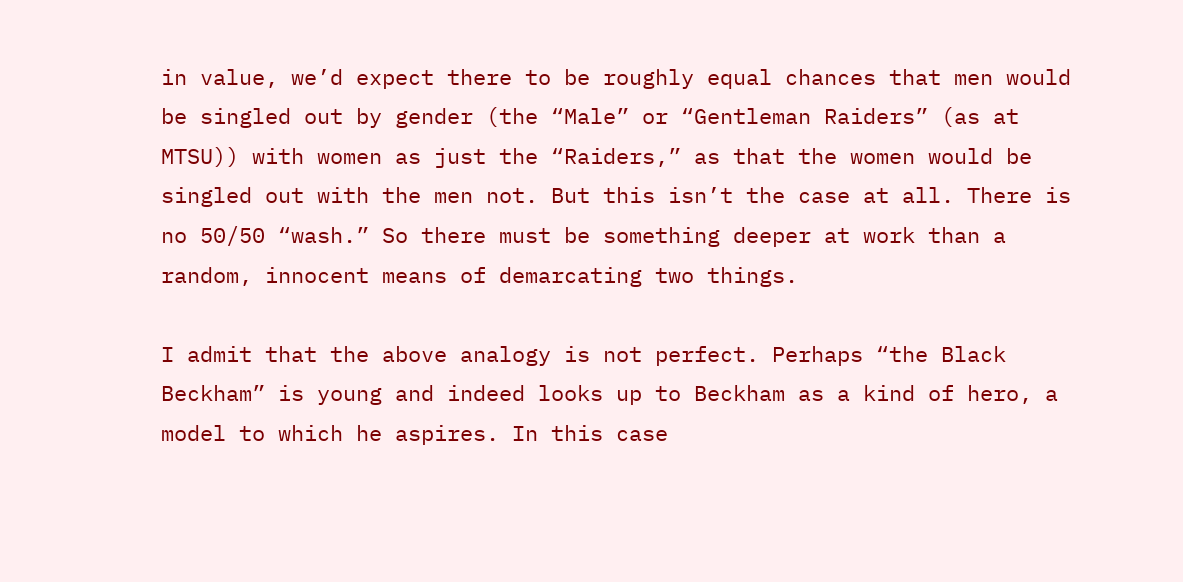in value, we’d expect there to be roughly equal chances that men would be singled out by gender (the “Male” or “Gentleman Raiders” (as at MTSU)) with women as just the “Raiders,” as that the women would be singled out with the men not. But this isn’t the case at all. There is no 50/50 “wash.” So there must be something deeper at work than a random, innocent means of demarcating two things.

I admit that the above analogy is not perfect. Perhaps “the Black Beckham” is young and indeed looks up to Beckham as a kind of hero, a model to which he aspires. In this case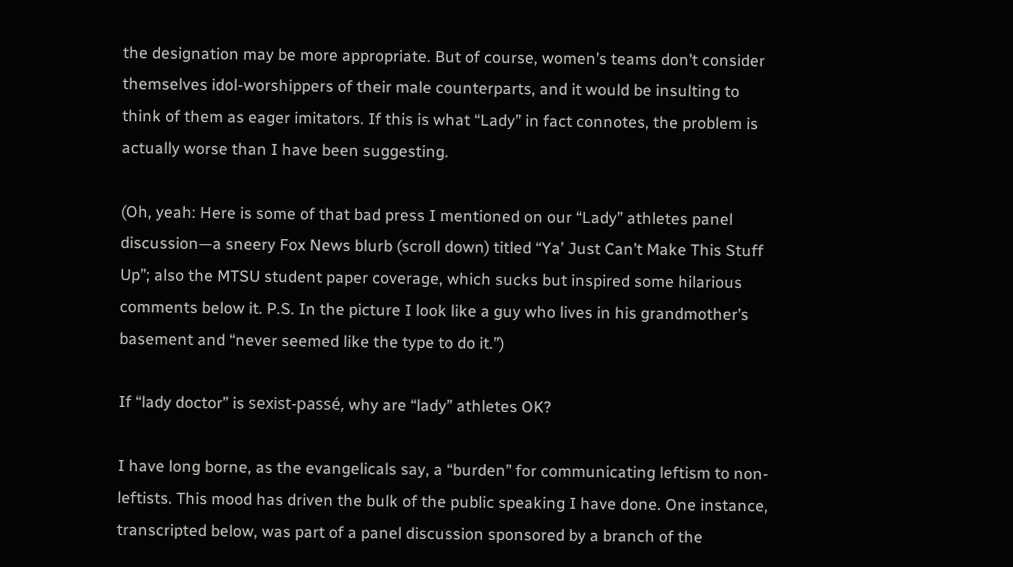the designation may be more appropriate. But of course, women’s teams don’t consider themselves idol-worshippers of their male counterparts, and it would be insulting to think of them as eager imitators. If this is what “Lady” in fact connotes, the problem is actually worse than I have been suggesting.

(Oh, yeah: Here is some of that bad press I mentioned on our “Lady” athletes panel discussion—a sneery Fox News blurb (scroll down) titled “Ya’ Just Can’t Make This Stuff Up”; also the MTSU student paper coverage, which sucks but inspired some hilarious comments below it. P.S. In the picture I look like a guy who lives in his grandmother’s basement and “never seemed like the type to do it.”)

If “lady doctor” is sexist-passé, why are “lady” athletes OK?

I have long borne, as the evangelicals say, a “burden” for communicating leftism to non-leftists. This mood has driven the bulk of the public speaking I have done. One instance, transcripted below, was part of a panel discussion sponsored by a branch of the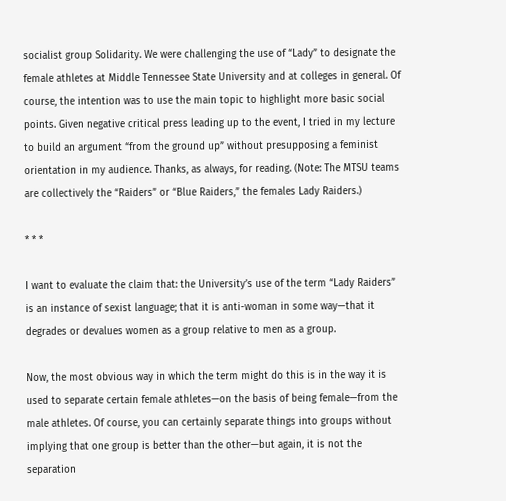socialist group Solidarity. We were challenging the use of “Lady” to designate the female athletes at Middle Tennessee State University and at colleges in general. Of course, the intention was to use the main topic to highlight more basic social points. Given negative critical press leading up to the event, I tried in my lecture to build an argument “from the ground up” without presupposing a feminist orientation in my audience. Thanks, as always, for reading. (Note: The MTSU teams are collectively the “Raiders” or “Blue Raiders,” the females Lady Raiders.)

* * *

I want to evaluate the claim that: the University’s use of the term “Lady Raiders” is an instance of sexist language; that it is anti-woman in some way—that it degrades or devalues women as a group relative to men as a group.

Now, the most obvious way in which the term might do this is in the way it is used to separate certain female athletes—on the basis of being female—from the male athletes. Of course, you can certainly separate things into groups without implying that one group is better than the other—but again, it is not the separation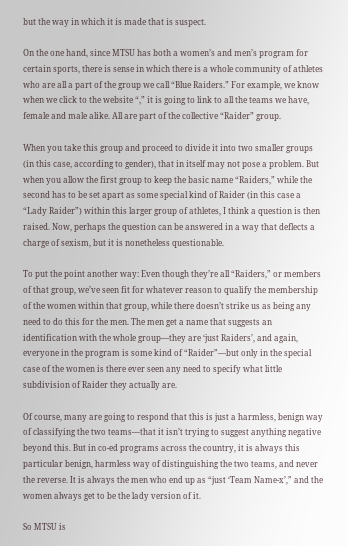but the way in which it is made that is suspect.

On the one hand, since MTSU has both a women’s and men’s program for certain sports, there is sense in which there is a whole community of athletes who are all a part of the group we call “Blue Raiders.” For example, we know when we click to the website “,” it is going to link to all the teams we have, female and male alike. All are part of the collective “Raider” group.

When you take this group and proceed to divide it into two smaller groups (in this case, according to gender), that in itself may not pose a problem. But when you allow the first group to keep the basic name “Raiders,” while the second has to be set apart as some special kind of Raider (in this case a “Lady Raider”) within this larger group of athletes, I think a question is then raised. Now, perhaps the question can be answered in a way that deflects a charge of sexism, but it is nonetheless questionable.

To put the point another way: Even though they’re all “Raiders,” or members of that group, we’ve seen fit for whatever reason to qualify the membership of the women within that group, while there doesn’t strike us as being any need to do this for the men. The men get a name that suggests an identification with the whole group—they are ‘just Raiders’, and again, everyone in the program is some kind of “Raider”—but only in the special case of the women is there ever seen any need to specify what little subdivision of Raider they actually are.

Of course, many are going to respond that this is just a harmless, benign way of classifying the two teams—that it isn’t trying to suggest anything negative beyond this. But in co-ed programs across the country, it is always this particular benign, harmless way of distinguishing the two teams, and never the reverse. It is always the men who end up as “just ‘Team Name-x’,” and the women always get to be the lady version of it.

So MTSU is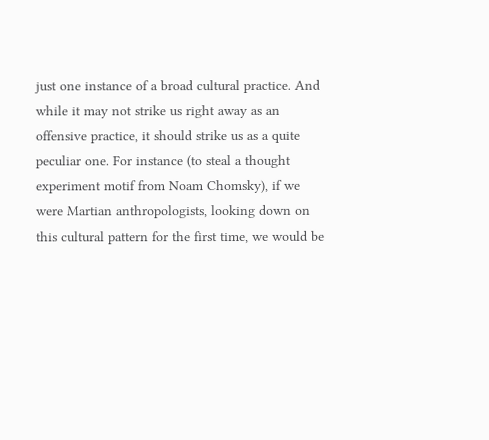just one instance of a broad cultural practice. And while it may not strike us right away as an offensive practice, it should strike us as a quite peculiar one. For instance (to steal a thought experiment motif from Noam Chomsky), if we were Martian anthropologists, looking down on this cultural pattern for the first time, we would be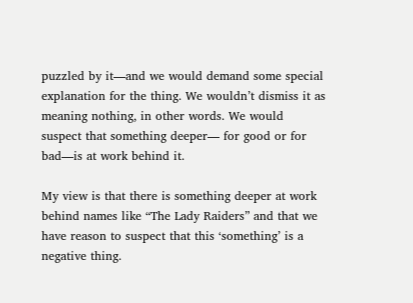puzzled by it—and we would demand some special explanation for the thing. We wouldn’t dismiss it as meaning nothing, in other words. We would suspect that something deeper— for good or for bad—is at work behind it.

My view is that there is something deeper at work behind names like “The Lady Raiders” and that we have reason to suspect that this ‘something’ is a negative thing.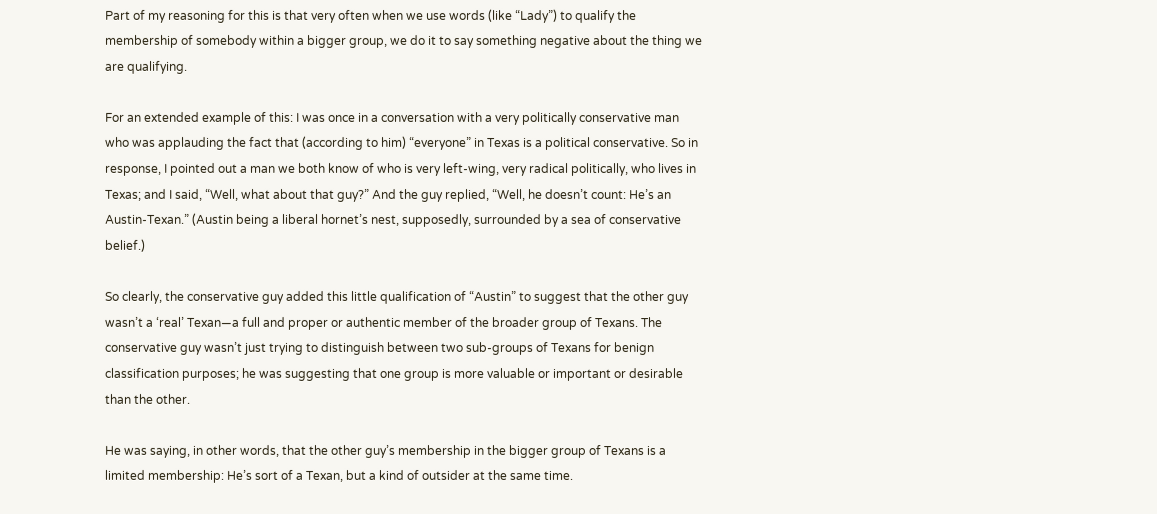Part of my reasoning for this is that very often when we use words (like “Lady”) to qualify the membership of somebody within a bigger group, we do it to say something negative about the thing we are qualifying.

For an extended example of this: I was once in a conversation with a very politically conservative man who was applauding the fact that (according to him) “everyone” in Texas is a political conservative. So in response, I pointed out a man we both know of who is very left-wing, very radical politically, who lives in Texas; and I said, “Well, what about that guy?” And the guy replied, “Well, he doesn’t count: He’s an Austin-Texan.” (Austin being a liberal hornet’s nest, supposedly, surrounded by a sea of conservative belief.)

So clearly, the conservative guy added this little qualification of “Austin” to suggest that the other guy wasn’t a ‘real’ Texan—a full and proper or authentic member of the broader group of Texans. The conservative guy wasn’t just trying to distinguish between two sub-groups of Texans for benign classification purposes; he was suggesting that one group is more valuable or important or desirable than the other.

He was saying, in other words, that the other guy’s membership in the bigger group of Texans is a limited membership: He’s sort of a Texan, but a kind of outsider at the same time.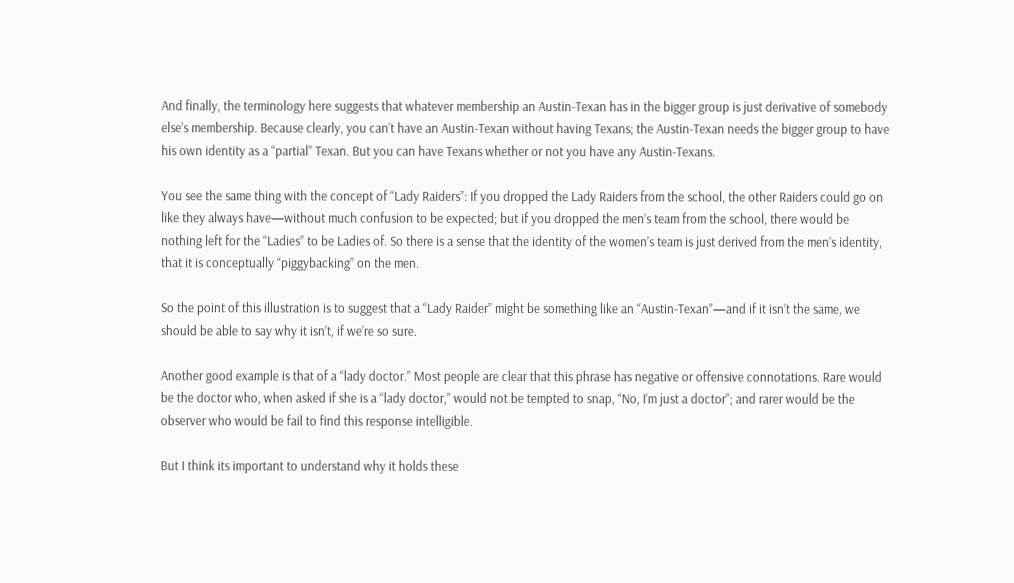And finally, the terminology here suggests that whatever membership an Austin-Texan has in the bigger group is just derivative of somebody else’s membership. Because clearly, you can’t have an Austin-Texan without having Texans; the Austin-Texan needs the bigger group to have his own identity as a “partial” Texan. But you can have Texans whether or not you have any Austin-Texans.

You see the same thing with the concept of “Lady Raiders”: If you dropped the Lady Raiders from the school, the other Raiders could go on like they always have—without much confusion to be expected; but if you dropped the men’s team from the school, there would be nothing left for the “Ladies” to be Ladies of. So there is a sense that the identity of the women’s team is just derived from the men’s identity, that it is conceptually “piggybacking” on the men.

So the point of this illustration is to suggest that a “Lady Raider” might be something like an “Austin-Texan”—and if it isn’t the same, we should be able to say why it isn’t, if we’re so sure.

Another good example is that of a “lady doctor.” Most people are clear that this phrase has negative or offensive connotations. Rare would be the doctor who, when asked if she is a “lady doctor,” would not be tempted to snap, “No, I’m just a doctor”; and rarer would be the observer who would be fail to find this response intelligible.

But I think its important to understand why it holds these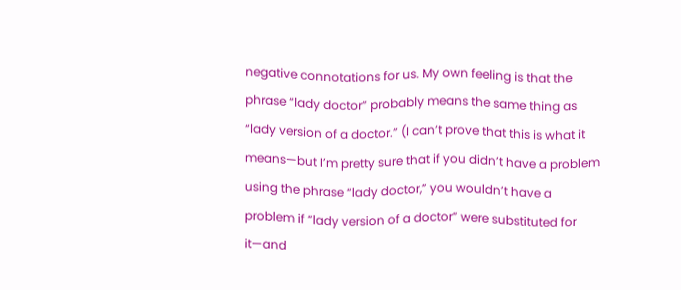negative connotations for us. My own feeling is that the phrase “lady doctor” probably means the same thing as “lady version of a doctor.” (I can’t prove that this is what it means—but I’m pretty sure that if you didn’t have a problem using the phrase “lady doctor,” you wouldn’t have a problem if “lady version of a doctor” were substituted for it—and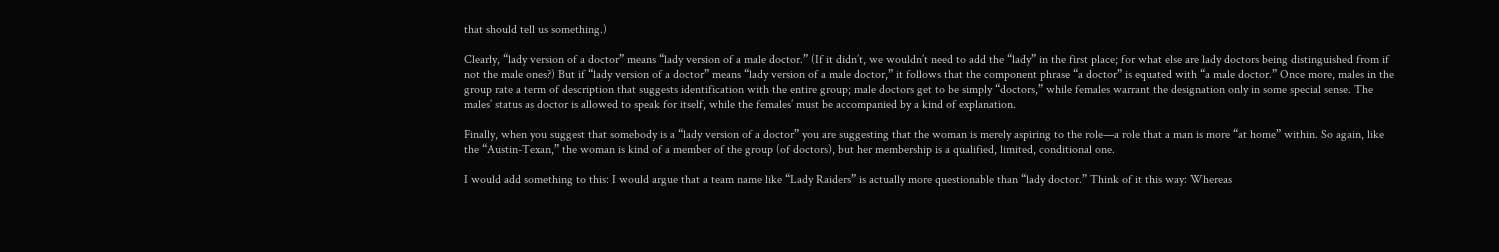that should tell us something.)

Clearly, “lady version of a doctor” means “lady version of a male doctor.” (If it didn’t, we wouldn’t need to add the “lady” in the first place; for what else are lady doctors being distinguished from if not the male ones?) But if “lady version of a doctor” means “lady version of a male doctor,” it follows that the component phrase “a doctor” is equated with “a male doctor.” Once more, males in the group rate a term of description that suggests identification with the entire group; male doctors get to be simply “doctors,” while females warrant the designation only in some special sense. The males’ status as doctor is allowed to speak for itself, while the females’ must be accompanied by a kind of explanation.

Finally, when you suggest that somebody is a “lady version of a doctor” you are suggesting that the woman is merely aspiring to the role—a role that a man is more “at home” within. So again, like the “Austin-Texan,” the woman is kind of a member of the group (of doctors), but her membership is a qualified, limited, conditional one.

I would add something to this: I would argue that a team name like “Lady Raiders” is actually more questionable than “lady doctor.” Think of it this way: Whereas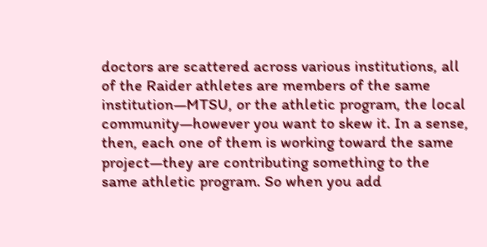doctors are scattered across various institutions, all of the Raider athletes are members of the same institution—MTSU, or the athletic program, the local community—however you want to skew it. In a sense, then, each one of them is working toward the same project—they are contributing something to the same athletic program. So when you add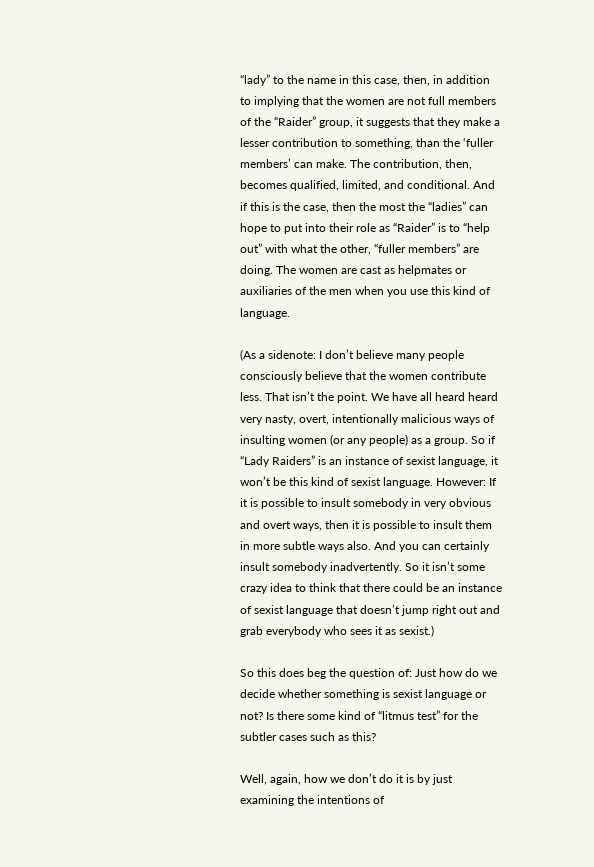“lady” to the name in this case, then, in addition to implying that the women are not full members of the “Raider” group, it suggests that they make a lesser contribution to something, than the ‘fuller members’ can make. The contribution, then, becomes qualified, limited, and conditional. And if this is the case, then the most the “ladies” can hope to put into their role as “Raider” is to “help out” with what the other, “fuller members” are doing. The women are cast as helpmates or auxiliaries of the men when you use this kind of language.

(As a sidenote: I don’t believe many people consciously believe that the women contribute less. That isn’t the point. We have all heard heard very nasty, overt, intentionally malicious ways of insulting women (or any people) as a group. So if “Lady Raiders” is an instance of sexist language, it won’t be this kind of sexist language. However: If it is possible to insult somebody in very obvious and overt ways, then it is possible to insult them in more subtle ways also. And you can certainly insult somebody inadvertently. So it isn’t some crazy idea to think that there could be an instance of sexist language that doesn’t jump right out and grab everybody who sees it as sexist.)

So this does beg the question of: Just how do we decide whether something is sexist language or not? Is there some kind of “litmus test” for the subtler cases such as this?

Well, again, how we don’t do it is by just examining the intentions of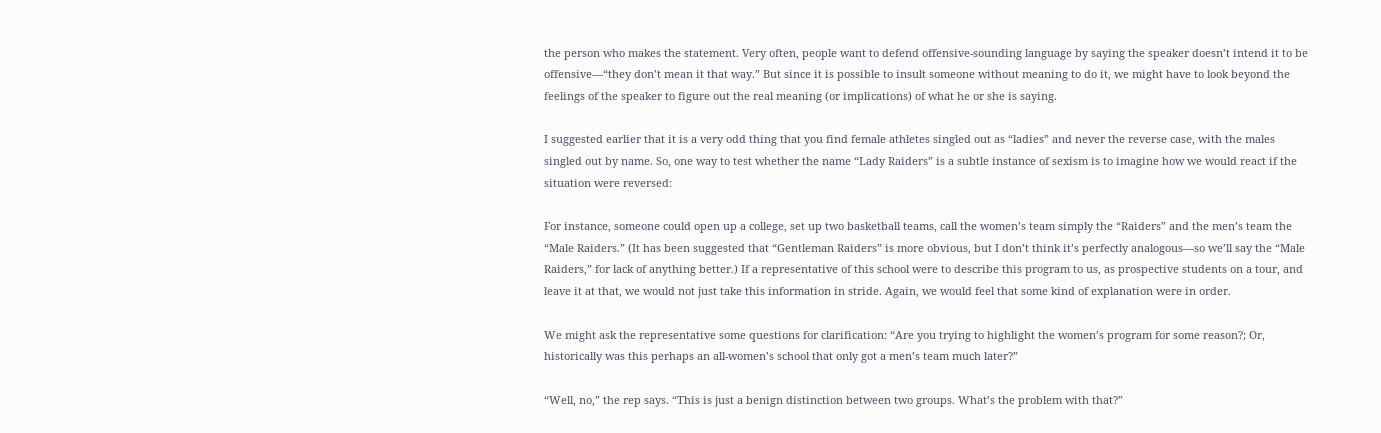the person who makes the statement. Very often, people want to defend offensive-sounding language by saying the speaker doesn’t intend it to be offensive—“they don’t mean it that way.” But since it is possible to insult someone without meaning to do it, we might have to look beyond the feelings of the speaker to figure out the real meaning (or implications) of what he or she is saying.

I suggested earlier that it is a very odd thing that you find female athletes singled out as “ladies” and never the reverse case, with the males singled out by name. So, one way to test whether the name “Lady Raiders” is a subtle instance of sexism is to imagine how we would react if the situation were reversed:

For instance, someone could open up a college, set up two basketball teams, call the women’s team simply the “Raiders” and the men’s team the “Male Raiders.” (It has been suggested that “Gentleman Raiders” is more obvious, but I don’t think it’s perfectly analogous—so we’ll say the “Male Raiders,” for lack of anything better.) If a representative of this school were to describe this program to us, as prospective students on a tour, and leave it at that, we would not just take this information in stride. Again, we would feel that some kind of explanation were in order.

We might ask the representative some questions for clarification: “Are you trying to highlight the women’s program for some reason?; Or, historically was this perhaps an all-women’s school that only got a men’s team much later?”

“Well, no,” the rep says. “This is just a benign distinction between two groups. What’s the problem with that?”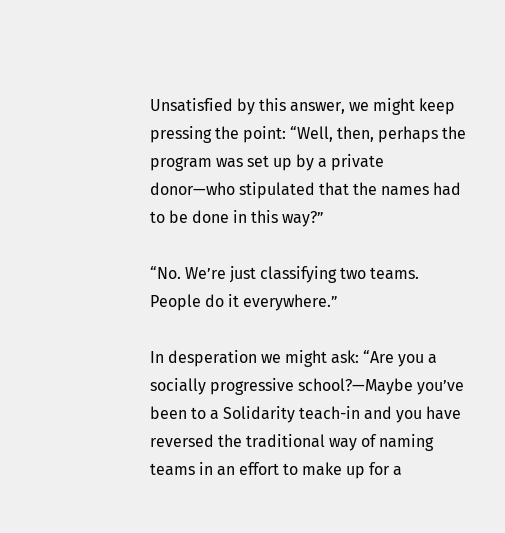Unsatisfied by this answer, we might keep pressing the point: “Well, then, perhaps the program was set up by a private donor—who stipulated that the names had to be done in this way?”

“No. We’re just classifying two teams. People do it everywhere.”

In desperation we might ask: “Are you a socially progressive school?—Maybe you’ve been to a Solidarity teach-in and you have reversed the traditional way of naming teams in an effort to make up for a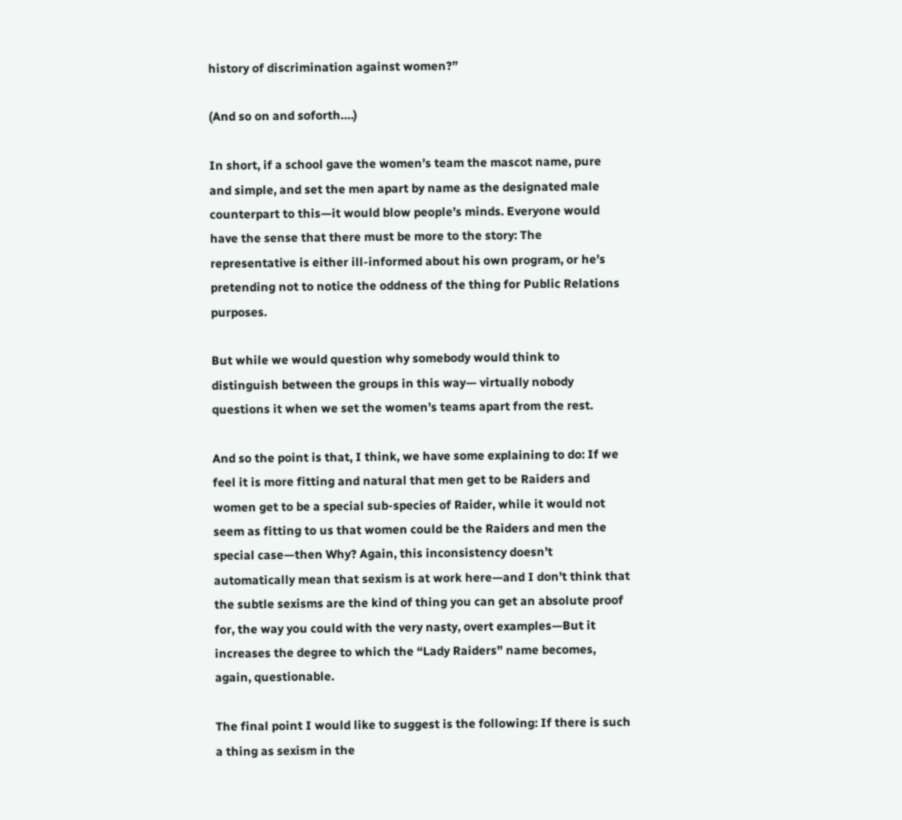history of discrimination against women?”

(And so on and soforth….)

In short, if a school gave the women’s team the mascot name, pure and simple, and set the men apart by name as the designated male counterpart to this—it would blow people’s minds. Everyone would have the sense that there must be more to the story: The representative is either ill-informed about his own program, or he’s pretending not to notice the oddness of the thing for Public Relations purposes.

But while we would question why somebody would think to distinguish between the groups in this way— virtually nobody questions it when we set the women’s teams apart from the rest.

And so the point is that, I think, we have some explaining to do: If we feel it is more fitting and natural that men get to be Raiders and women get to be a special sub-species of Raider, while it would not seem as fitting to us that women could be the Raiders and men the special case—then Why? Again, this inconsistency doesn’t automatically mean that sexism is at work here—and I don’t think that the subtle sexisms are the kind of thing you can get an absolute proof for, the way you could with the very nasty, overt examples—But it increases the degree to which the “Lady Raiders” name becomes, again, questionable.

The final point I would like to suggest is the following: If there is such a thing as sexism in the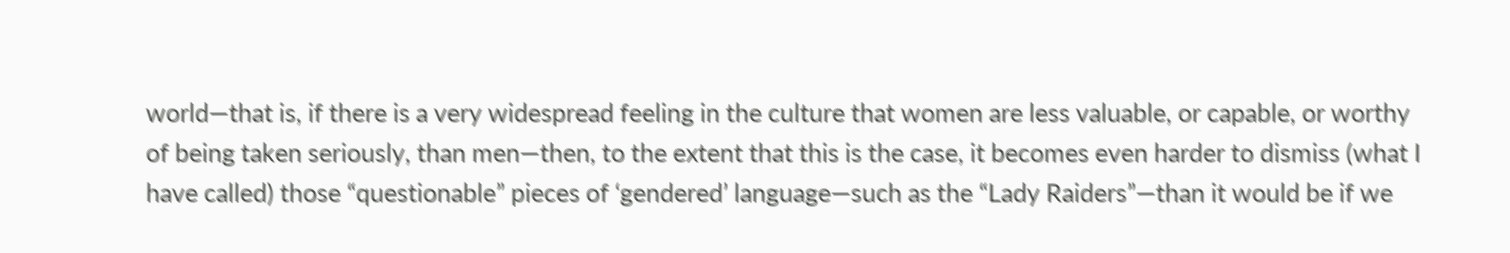world—that is, if there is a very widespread feeling in the culture that women are less valuable, or capable, or worthy of being taken seriously, than men—then, to the extent that this is the case, it becomes even harder to dismiss (what I have called) those “questionable” pieces of ‘gendered’ language—such as the “Lady Raiders”—than it would be if we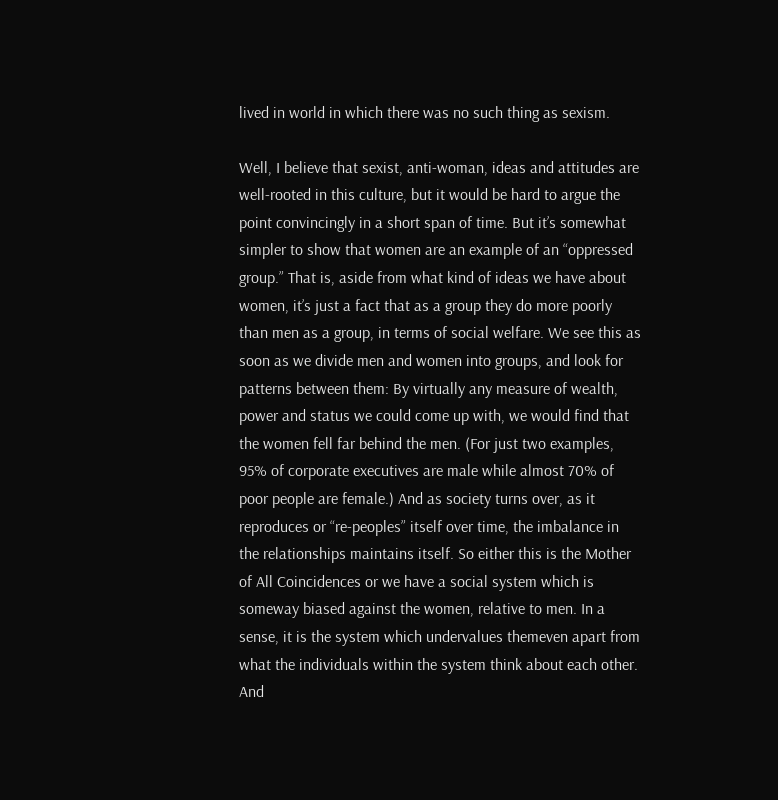lived in world in which there was no such thing as sexism.

Well, I believe that sexist, anti-woman, ideas and attitudes are well-rooted in this culture, but it would be hard to argue the point convincingly in a short span of time. But it’s somewhat simpler to show that women are an example of an “oppressed group.” That is, aside from what kind of ideas we have about women, it’s just a fact that as a group they do more poorly than men as a group, in terms of social welfare. We see this as soon as we divide men and women into groups, and look for patterns between them: By virtually any measure of wealth, power and status we could come up with, we would find that the women fell far behind the men. (For just two examples, 95% of corporate executives are male while almost 70% of poor people are female.) And as society turns over, as it reproduces or “re-peoples” itself over time, the imbalance in the relationships maintains itself. So either this is the Mother of All Coincidences or we have a social system which is someway biased against the women, relative to men. In a sense, it is the system which undervalues themeven apart from what the individuals within the system think about each other. And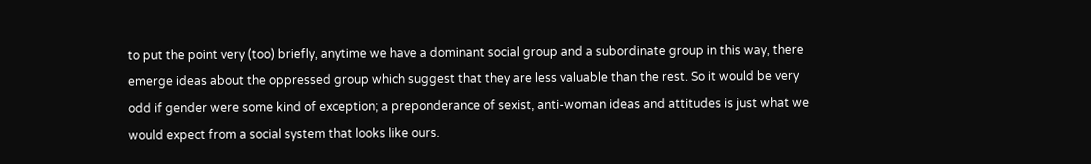to put the point very (too) briefly, anytime we have a dominant social group and a subordinate group in this way, there emerge ideas about the oppressed group which suggest that they are less valuable than the rest. So it would be very odd if gender were some kind of exception; a preponderance of sexist, anti-woman ideas and attitudes is just what we would expect from a social system that looks like ours.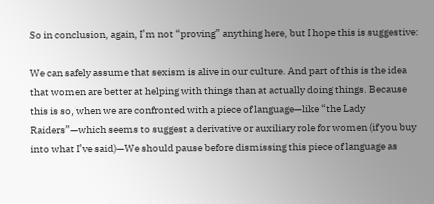So in conclusion, again, I’m not “proving” anything here, but I hope this is suggestive:

We can safely assume that sexism is alive in our culture. And part of this is the idea that women are better at helping with things than at actually doing things. Because this is so, when we are confronted with a piece of language—like “the Lady Raiders”—which seems to suggest a derivative or auxiliary role for women (if you buy into what I’ve said)—We should pause before dismissing this piece of language as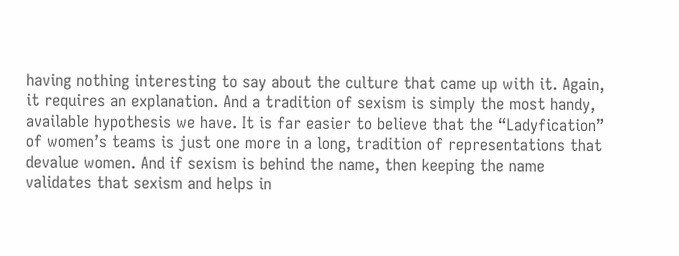having nothing interesting to say about the culture that came up with it. Again, it requires an explanation. And a tradition of sexism is simply the most handy, available hypothesis we have. It is far easier to believe that the “Ladyfication” of women’s teams is just one more in a long, tradition of representations that devalue women. And if sexism is behind the name, then keeping the name validates that sexism and helps in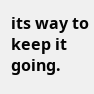its way to keep it going.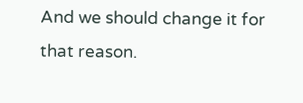And we should change it for that reason.